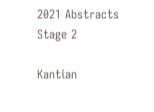2021 Abstracts Stage 2

Kantian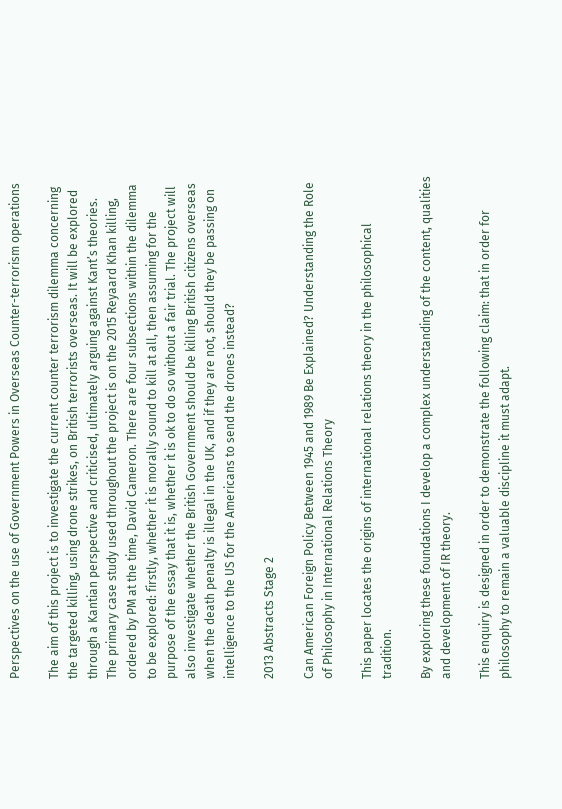Perspectives on the use of Government Powers in Overseas Counter-terrorism operations

The aim of this project is to investigate the current counter terrorism dilemma concerning the targeted killing, using drone strikes, on British terrorists overseas. It will be explored through a Kantian perspective and criticised, ultimately arguing against Kant’s theories. The primary case study used throughout the project is on the 2015 Reyaard Khan killing, ordered by PM at the time, David Cameron. There are four subsections within the dilemma to be explored: firstly, whether it is morally sound to kill at all, then assuming for the purpose of the essay that it is, whether it is ok to do so without a fair trial. The project will also investigate whether the British Government should be killing British citizens overseas when the death penalty is illegal in the UK, and if they are not, should they be passing on intelligence to the US for the Americans to send the drones instead?

2013 Abstracts Stage 2

Can American Foreign Policy Between 1945 and 1989 Be Explained? Understanding the Role of Philosophy in International Relations Theory

This paper locates the origins of international relations theory in the philosophical tradition.

By exploring these foundations I develop a complex understanding of the content, qualities and development of IR theory.

This enquiry is designed in order to demonstrate the following claim: that in order for philosophy to remain a valuable discipline it must adapt.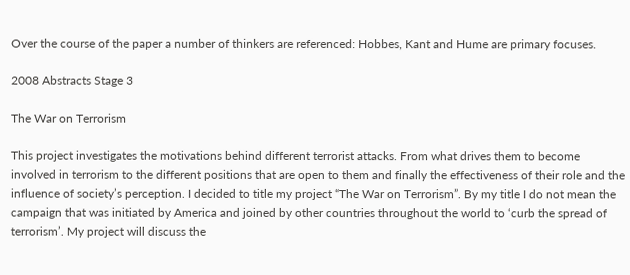Over the course of the paper a number of thinkers are referenced: Hobbes, Kant and Hume are primary focuses.

2008 Abstracts Stage 3

The War on Terrorism

This project investigates the motivations behind different terrorist attacks. From what drives them to become involved in terrorism to the different positions that are open to them and finally the effectiveness of their role and the influence of society’s perception. I decided to title my project “The War on Terrorism”. By my title I do not mean the campaign that was initiated by America and joined by other countries throughout the world to ‘curb the spread of terrorism’. My project will discuss the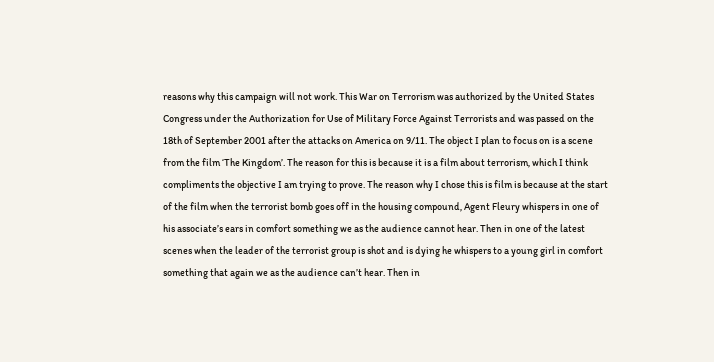reasons why this campaign will not work. This War on Terrorism was authorized by the United States Congress under the Authorization for Use of Military Force Against Terrorists and was passed on the 18th of September 2001 after the attacks on America on 9/11. The object I plan to focus on is a scene from the film ‘The Kingdom’. The reason for this is because it is a film about terrorism, which I think compliments the objective I am trying to prove. The reason why I chose this is film is because at the start of the film when the terrorist bomb goes off in the housing compound, Agent Fleury whispers in one of his associate’s ears in comfort something we as the audience cannot hear. Then in one of the latest scenes when the leader of the terrorist group is shot and is dying he whispers to a young girl in comfort something that again we as the audience can’t hear. Then in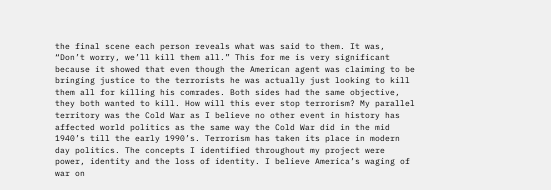the final scene each person reveals what was said to them. It was, “Don’t worry, we’ll kill them all.” This for me is very significant because it showed that even though the American agent was claiming to be bringing justice to the terrorists he was actually just looking to kill them all for killing his comrades. Both sides had the same objective, they both wanted to kill. How will this ever stop terrorism? My parallel territory was the Cold War as I believe no other event in history has affected world politics as the same way the Cold War did in the mid 1940’s till the early 1990’s. Terrorism has taken its place in modern day politics. The concepts I identified throughout my project were power, identity and the loss of identity. I believe America’s waging of war on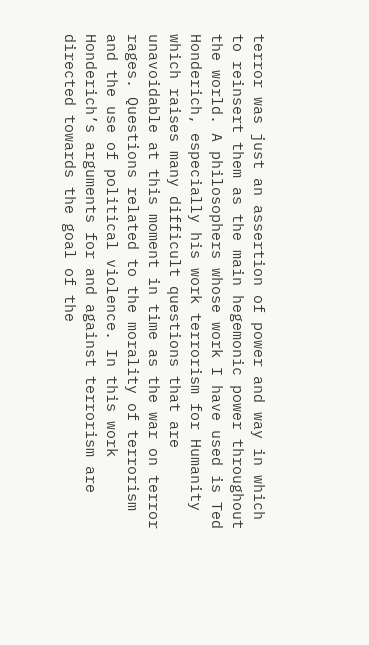terror was just an assertion of power and way in which to reinsert them as the main hegemonic power throughout the world. A philosophers whose work I have used is Ted Honderich, especially his work terrorism for Humanity which raises many difficult questions that are unavoidable at this moment in time as the war on terror rages. Questions related to the morality of terrorism and the use of political violence. In this work Honderich’s arguments for and against terrorism are directed towards the goal of the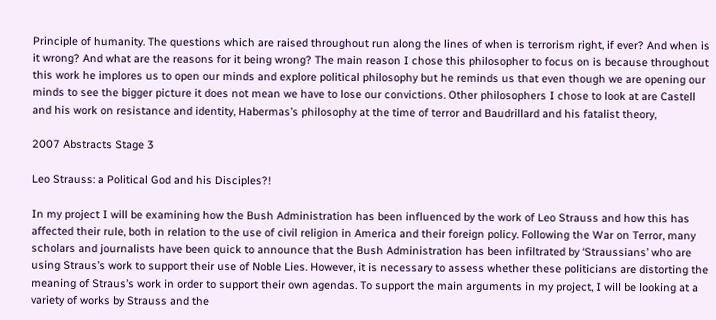Principle of humanity. The questions which are raised throughout run along the lines of when is terrorism right, if ever? And when is it wrong? And what are the reasons for it being wrong? The main reason I chose this philosopher to focus on is because throughout this work he implores us to open our minds and explore political philosophy but he reminds us that even though we are opening our minds to see the bigger picture it does not mean we have to lose our convictions. Other philosophers I chose to look at are Castell and his work on resistance and identity, Habermas’s philosophy at the time of terror and Baudrillard and his fatalist theory,

2007 Abstracts Stage 3

Leo Strauss: a Political God and his Disciples?!

In my project I will be examining how the Bush Administration has been influenced by the work of Leo Strauss and how this has affected their rule, both in relation to the use of civil religion in America and their foreign policy. Following the War on Terror, many scholars and journalists have been quick to announce that the Bush Administration has been infiltrated by ‘Straussians’ who are using Straus’s work to support their use of Noble Lies. However, it is necessary to assess whether these politicians are distorting the meaning of Straus’s work in order to support their own agendas. To support the main arguments in my project, I will be looking at a variety of works by Strauss and the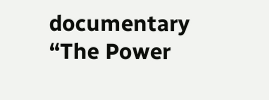documentary “The Power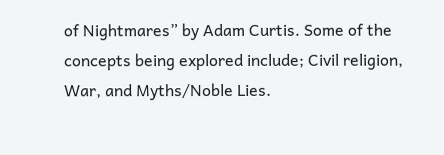of Nightmares” by Adam Curtis. Some of the concepts being explored include; Civil religion, War, and Myths/Noble Lies.